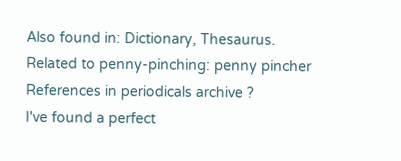Also found in: Dictionary, Thesaurus.
Related to penny-pinching: penny pincher
References in periodicals archive ?
I've found a perfect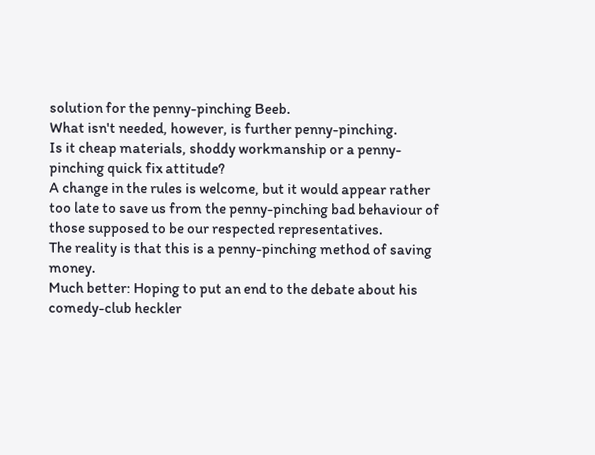solution for the penny-pinching Beeb.
What isn't needed, however, is further penny-pinching.
Is it cheap materials, shoddy workmanship or a penny-pinching quick fix attitude?
A change in the rules is welcome, but it would appear rather too late to save us from the penny-pinching bad behaviour of those supposed to be our respected representatives.
The reality is that this is a penny-pinching method of saving money.
Much better: Hoping to put an end to the debate about his comedy-club heckler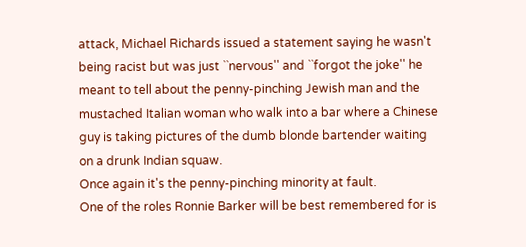attack, Michael Richards issued a statement saying he wasn't being racist but was just ``nervous'' and ``forgot the joke'' he meant to tell about the penny-pinching Jewish man and the mustached Italian woman who walk into a bar where a Chinese guy is taking pictures of the dumb blonde bartender waiting on a drunk Indian squaw.
Once again it's the penny-pinching minority at fault.
One of the roles Ronnie Barker will be best remembered for is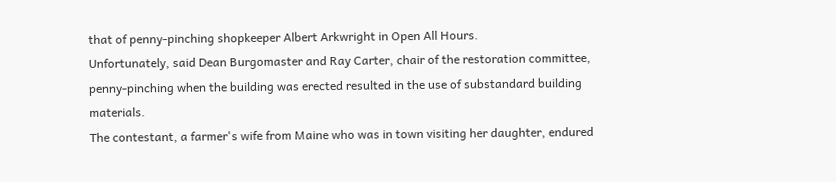that of penny-pinching shopkeeper Albert Arkwright in Open All Hours.
Unfortunately, said Dean Burgomaster and Ray Carter, chair of the restoration committee, penny-pinching when the building was erected resulted in the use of substandard building materials.
The contestant, a farmer's wife from Maine who was in town visiting her daughter, endured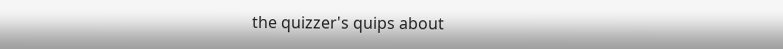the quizzer's quips about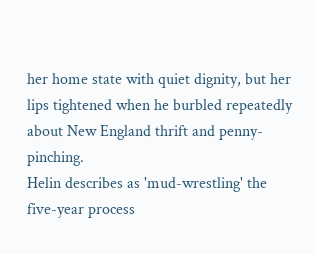her home state with quiet dignity, but her lips tightened when he burbled repeatedly about New England thrift and penny-pinching.
Helin describes as 'mud-wrestling' the five-year process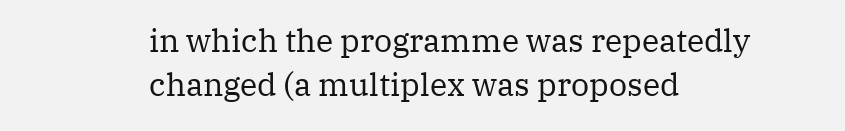in which the programme was repeatedly changed (a multiplex was proposed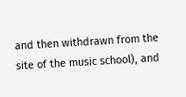and then withdrawn from the site of the music school), and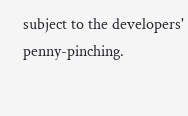subject to the developers' penny-pinching.